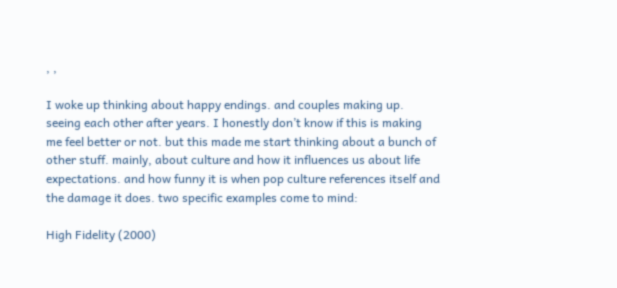, ,

I woke up thinking about happy endings. and couples making up. seeing each other after years. I honestly don’t know if this is making me feel better or not. but this made me start thinking about a bunch of other stuff. mainly, about culture and how it influences us about life expectations. and how funny it is when pop culture references itself and the damage it does. two specific examples come to mind:

High Fidelity (2000)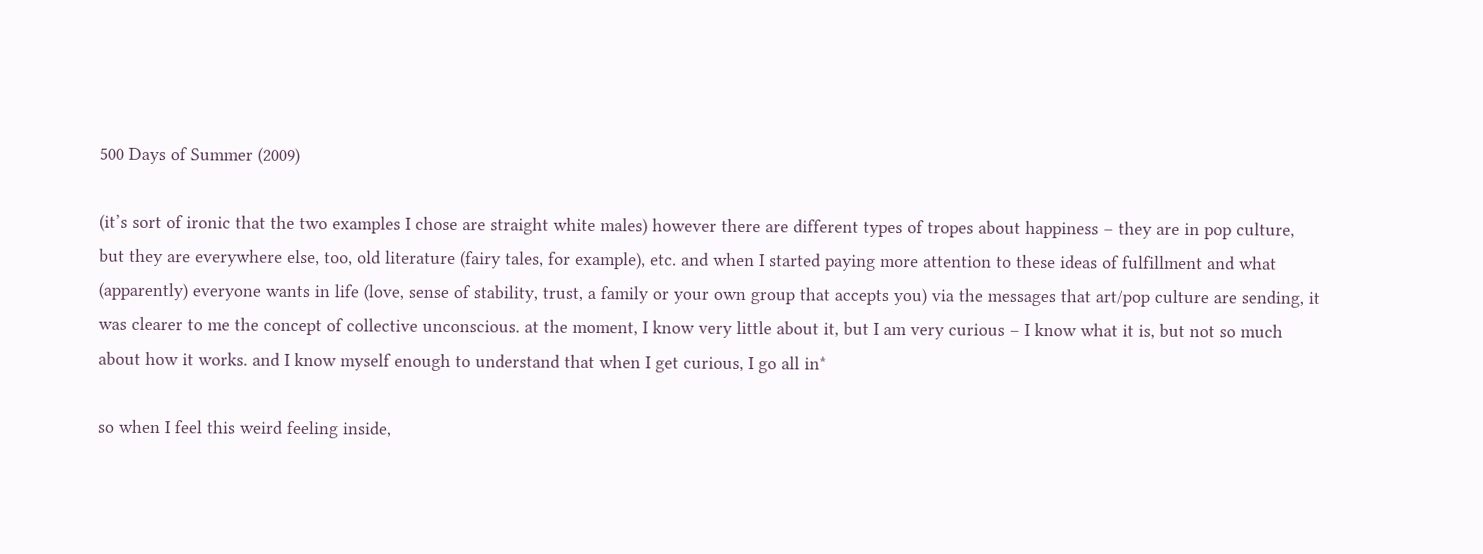500 Days of Summer (2009)

(it’s sort of ironic that the two examples I chose are straight white males) however there are different types of tropes about happiness – they are in pop culture, but they are everywhere else, too, old literature (fairy tales, for example), etc. and when I started paying more attention to these ideas of fulfillment and what (apparently) everyone wants in life (love, sense of stability, trust, a family or your own group that accepts you) via the messages that art/pop culture are sending, it was clearer to me the concept of collective unconscious. at the moment, I know very little about it, but I am very curious – I know what it is, but not so much about how it works. and I know myself enough to understand that when I get curious, I go all in*

so when I feel this weird feeling inside,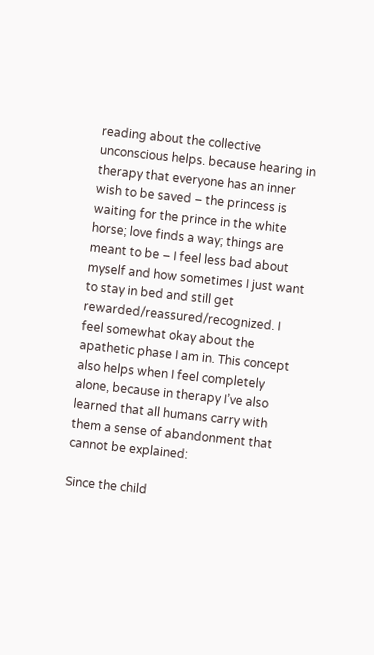reading about the collective unconscious helps. because hearing in therapy that everyone has an inner wish to be saved – the princess is waiting for the prince in the white horse; love finds a way; things are meant to be – I feel less bad about myself and how sometimes I just want to stay in bed and still get rewarded/reassured/recognized. I feel somewhat okay about the apathetic phase I am in. This concept also helps when I feel completely alone, because in therapy I’ve also learned that all humans carry with them a sense of abandonment that cannot be explained:

Since the child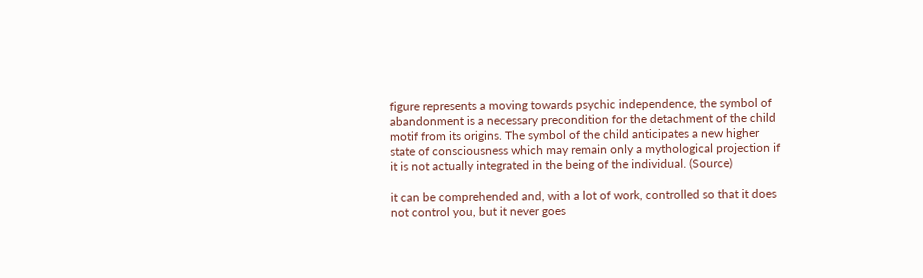figure represents a moving towards psychic independence, the symbol of abandonment is a necessary precondition for the detachment of the child motif from its origins. The symbol of the child anticipates a new higher state of consciousness which may remain only a mythological projection if it is not actually integrated in the being of the individual. (Source)

it can be comprehended and, with a lot of work, controlled so that it does not control you, but it never goes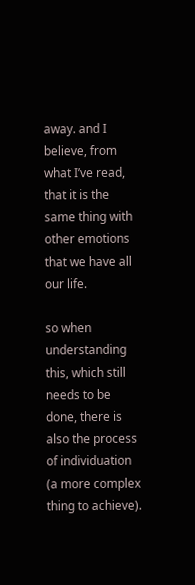away. and I believe, from what I’ve read, that it is the same thing with other emotions that we have all our life.

so when understanding this, which still needs to be done, there is also the process of individuation (a more complex thing to achieve).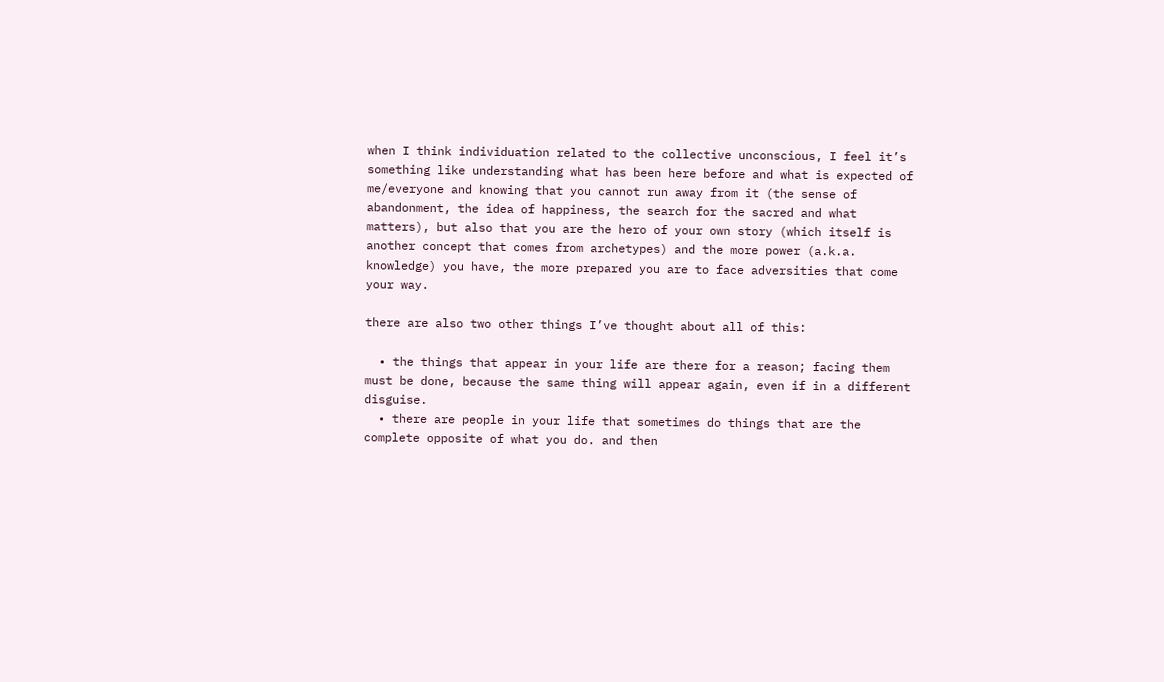when I think individuation related to the collective unconscious, I feel it’s something like understanding what has been here before and what is expected of me/everyone and knowing that you cannot run away from it (the sense of abandonment, the idea of happiness, the search for the sacred and what matters), but also that you are the hero of your own story (which itself is another concept that comes from archetypes) and the more power (a.k.a. knowledge) you have, the more prepared you are to face adversities that come your way.

there are also two other things I’ve thought about all of this:

  • the things that appear in your life are there for a reason; facing them must be done, because the same thing will appear again, even if in a different disguise.
  • there are people in your life that sometimes do things that are the complete opposite of what you do. and then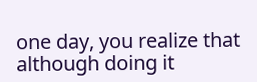one day, you realize that although doing it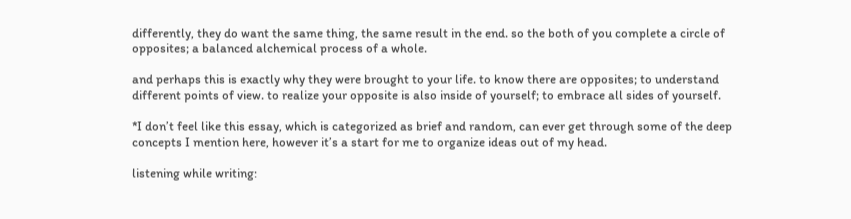differently, they do want the same thing, the same result in the end. so the both of you complete a circle of opposites; a balanced alchemical process of a whole.

and perhaps this is exactly why they were brought to your life. to know there are opposites; to understand different points of view. to realize your opposite is also inside of yourself; to embrace all sides of yourself.

*I don’t feel like this essay, which is categorized as brief and random, can ever get through some of the deep concepts I mention here, however it’s a start for me to organize ideas out of my head.

listening while writing: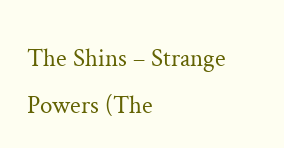The Shins – Strange Powers (The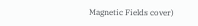Magnetic Fields cover)